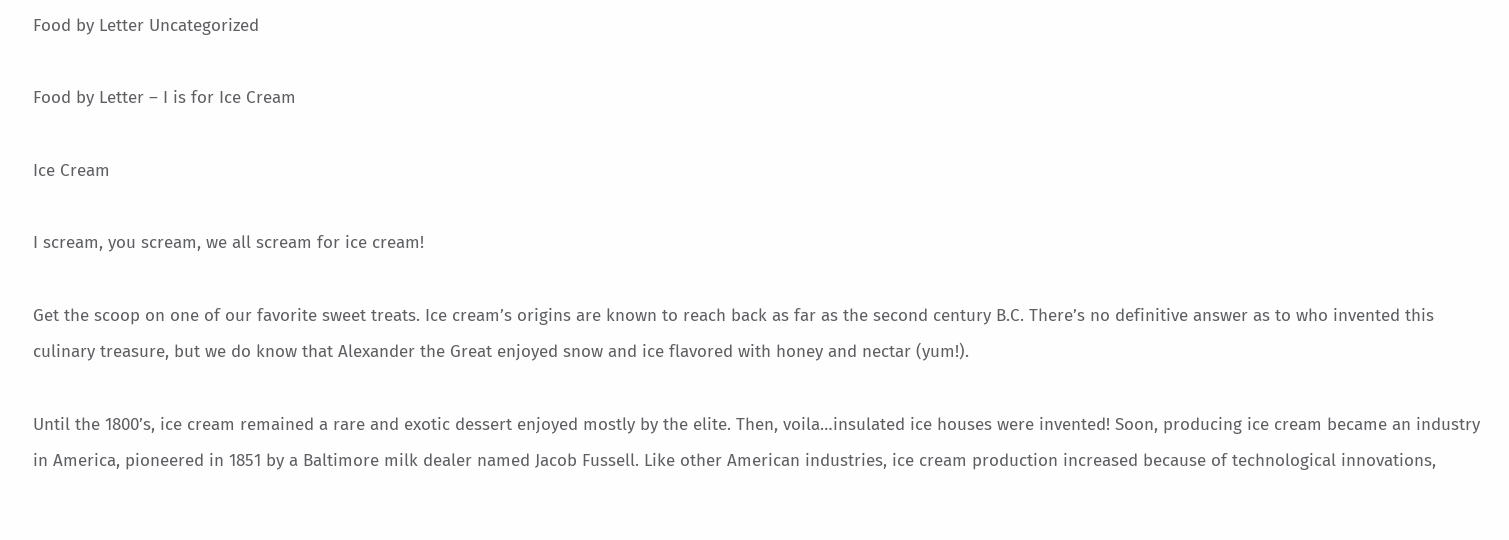Food by Letter Uncategorized

Food by Letter – I is for Ice Cream

Ice Cream

I scream, you scream, we all scream for ice cream!

Get the scoop on one of our favorite sweet treats. Ice cream’s origins are known to reach back as far as the second century B.C. There’s no definitive answer as to who invented this culinary treasure, but we do know that Alexander the Great enjoyed snow and ice flavored with honey and nectar (yum!).

Until the 1800’s, ice cream remained a rare and exotic dessert enjoyed mostly by the elite. Then, voila…insulated ice houses were invented! Soon, producing ice cream became an industry in America, pioneered in 1851 by a Baltimore milk dealer named Jacob Fussell. Like other American industries, ice cream production increased because of technological innovations,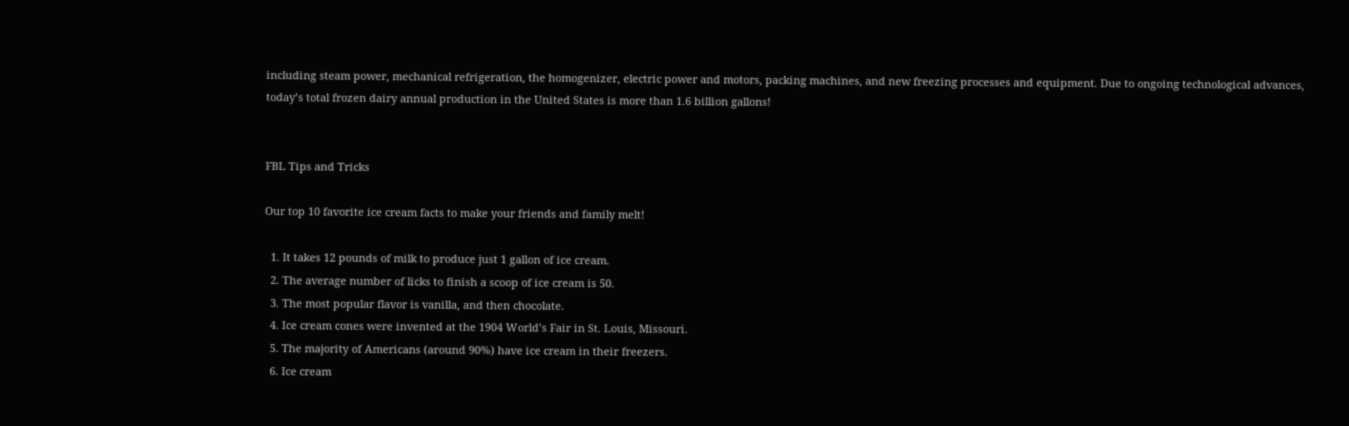including steam power, mechanical refrigeration, the homogenizer, electric power and motors, packing machines, and new freezing processes and equipment. Due to ongoing technological advances, today’s total frozen dairy annual production in the United States is more than 1.6 billion gallons!


FBL Tips and Tricks

Our top 10 favorite ice cream facts to make your friends and family melt!

  1. It takes 12 pounds of milk to produce just 1 gallon of ice cream.
  2. The average number of licks to finish a scoop of ice cream is 50.
  3. The most popular flavor is vanilla, and then chocolate.
  4. Ice cream cones were invented at the 1904 World’s Fair in St. Louis, Missouri.
  5. The majority of Americans (around 90%) have ice cream in their freezers.
  6. Ice cream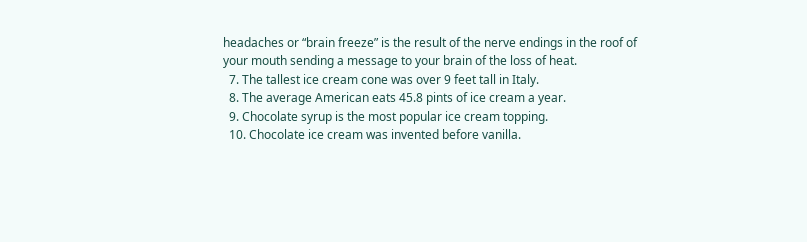headaches or “brain freeze” is the result of the nerve endings in the roof of your mouth sending a message to your brain of the loss of heat.
  7. The tallest ice cream cone was over 9 feet tall in Italy.
  8. The average American eats 45.8 pints of ice cream a year.
  9. Chocolate syrup is the most popular ice cream topping.
  10. Chocolate ice cream was invented before vanilla.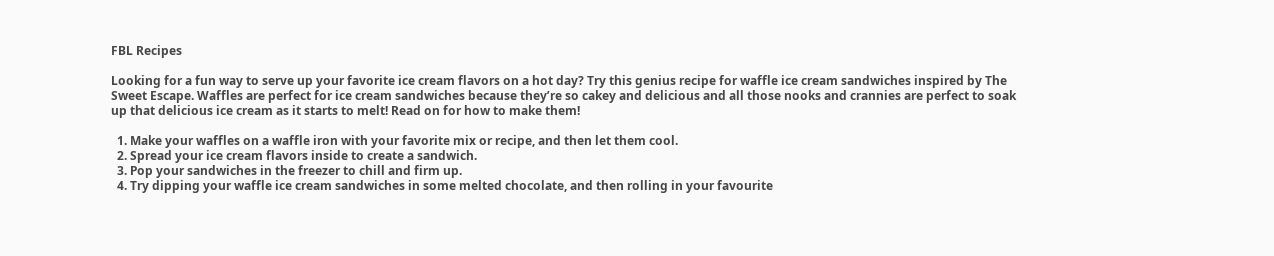FBL Recipes

Looking for a fun way to serve up your favorite ice cream flavors on a hot day? Try this genius recipe for waffle ice cream sandwiches inspired by The Sweet Escape. Waffles are perfect for ice cream sandwiches because they’re so cakey and delicious and all those nooks and crannies are perfect to soak up that delicious ice cream as it starts to melt! Read on for how to make them!

  1. Make your waffles on a waffle iron with your favorite mix or recipe, and then let them cool.
  2. Spread your ice cream flavors inside to create a sandwich.
  3. Pop your sandwiches in the freezer to chill and firm up.
  4. Try dipping your waffle ice cream sandwiches in some melted chocolate, and then rolling in your favourite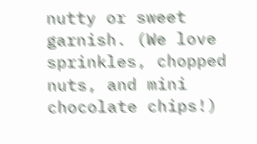nutty or sweet garnish. (We love sprinkles, chopped nuts, and mini chocolate chips!)